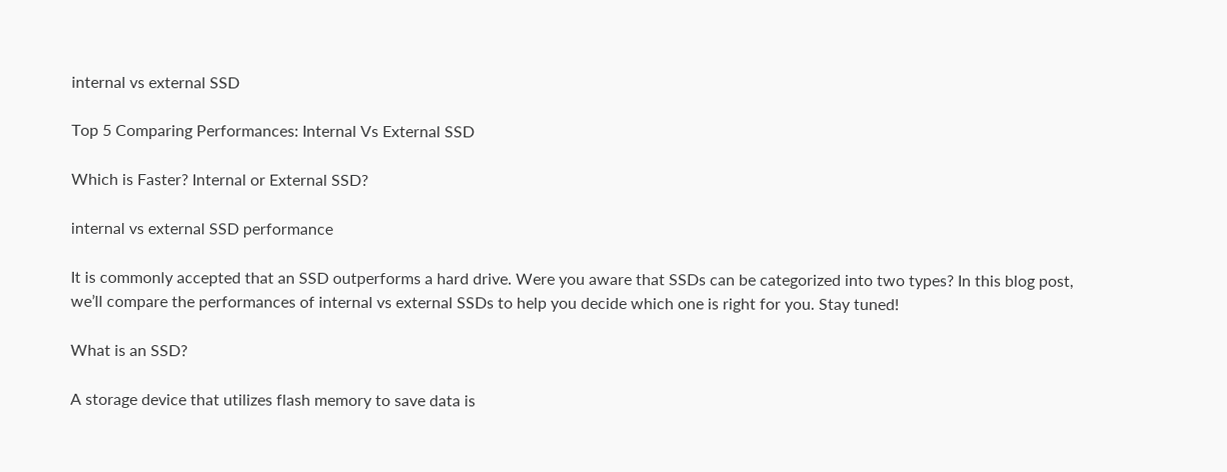internal vs external SSD

Top 5 Comparing Performances: Internal Vs External SSD

Which is Faster? Internal or External SSD?

internal vs external SSD performance

It is commonly accepted that an SSD outperforms a hard drive. Were you aware that SSDs can be categorized into two types? In this blog post, we’ll compare the performances of internal vs external SSDs to help you decide which one is right for you. Stay tuned!

What is an SSD?

A storage device that utilizes flash memory to save data is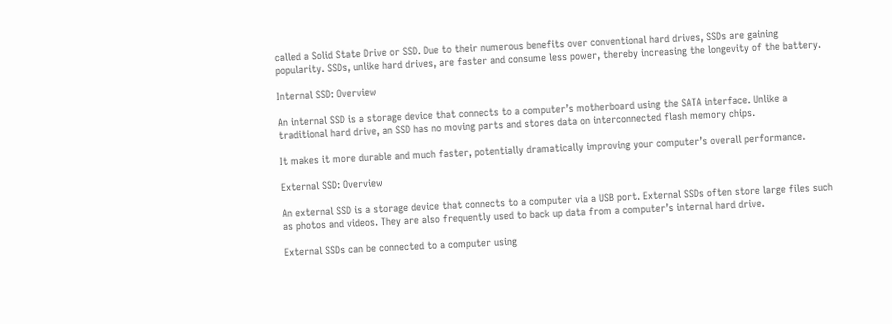called a Solid State Drive or SSD. Due to their numerous benefits over conventional hard drives, SSDs are gaining popularity. SSDs, unlike hard drives, are faster and consume less power, thereby increasing the longevity of the battery.

Internal SSD: Overview

An internal SSD is a storage device that connects to a computer’s motherboard using the SATA interface. Unlike a traditional hard drive, an SSD has no moving parts and stores data on interconnected flash memory chips.

It makes it more durable and much faster, potentially dramatically improving your computer’s overall performance.

External SSD: Overview

An external SSD is a storage device that connects to a computer via a USB port. External SSDs often store large files such as photos and videos. They are also frequently used to back up data from a computer’s internal hard drive.

External SSDs can be connected to a computer using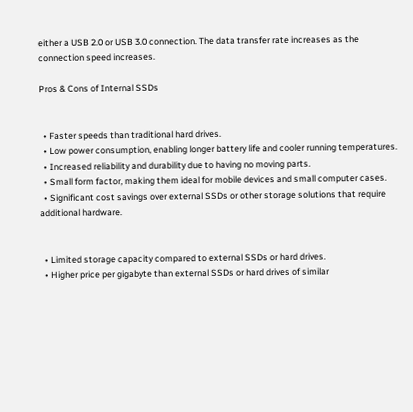either a USB 2.0 or USB 3.0 connection. The data transfer rate increases as the connection speed increases.

Pros & Cons of Internal SSDs


  • Faster speeds than traditional hard drives.
  • Low power consumption, enabling longer battery life and cooler running temperatures.
  • Increased reliability and durability due to having no moving parts.
  • Small form factor, making them ideal for mobile devices and small computer cases.
  • Significant cost savings over external SSDs or other storage solutions that require additional hardware.


  • Limited storage capacity compared to external SSDs or hard drives.
  • Higher price per gigabyte than external SSDs or hard drives of similar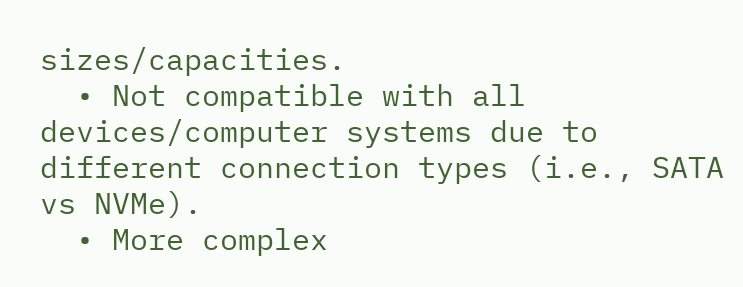sizes/capacities.
  • Not compatible with all devices/computer systems due to different connection types (i.e., SATA vs NVMe).
  • More complex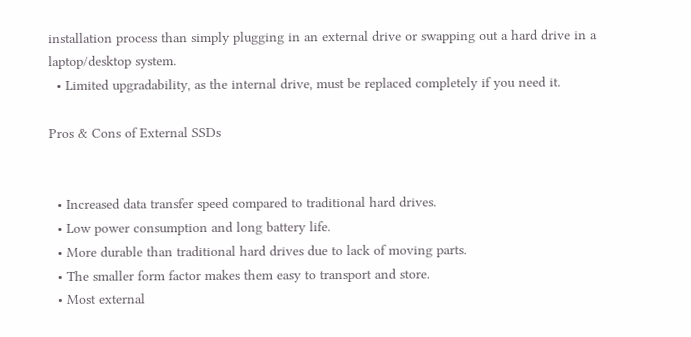installation process than simply plugging in an external drive or swapping out a hard drive in a laptop/desktop system.
  • Limited upgradability, as the internal drive, must be replaced completely if you need it.

Pros & Cons of External SSDs


  • Increased data transfer speed compared to traditional hard drives.
  • Low power consumption and long battery life.
  • More durable than traditional hard drives due to lack of moving parts.
  • The smaller form factor makes them easy to transport and store.
  • Most external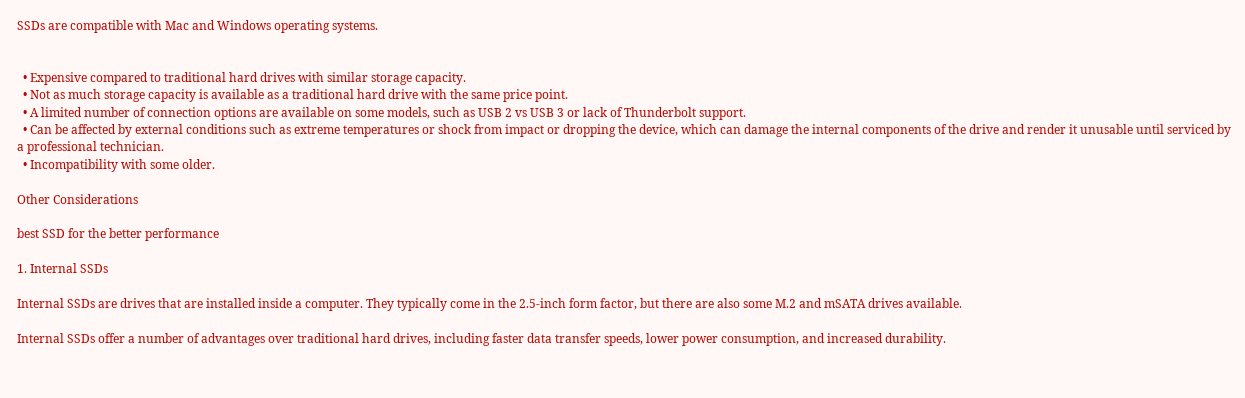SSDs are compatible with Mac and Windows operating systems.


  • Expensive compared to traditional hard drives with similar storage capacity.
  • Not as much storage capacity is available as a traditional hard drive with the same price point.
  • A limited number of connection options are available on some models, such as USB 2 vs USB 3 or lack of Thunderbolt support.
  • Can be affected by external conditions such as extreme temperatures or shock from impact or dropping the device, which can damage the internal components of the drive and render it unusable until serviced by a professional technician.
  • Incompatibility with some older.

Other Considerations

best SSD for the better performance

1. Internal SSDs

Internal SSDs are drives that are installed inside a computer. They typically come in the 2.5-inch form factor, but there are also some M.2 and mSATA drives available.

Internal SSDs offer a number of advantages over traditional hard drives, including faster data transfer speeds, lower power consumption, and increased durability.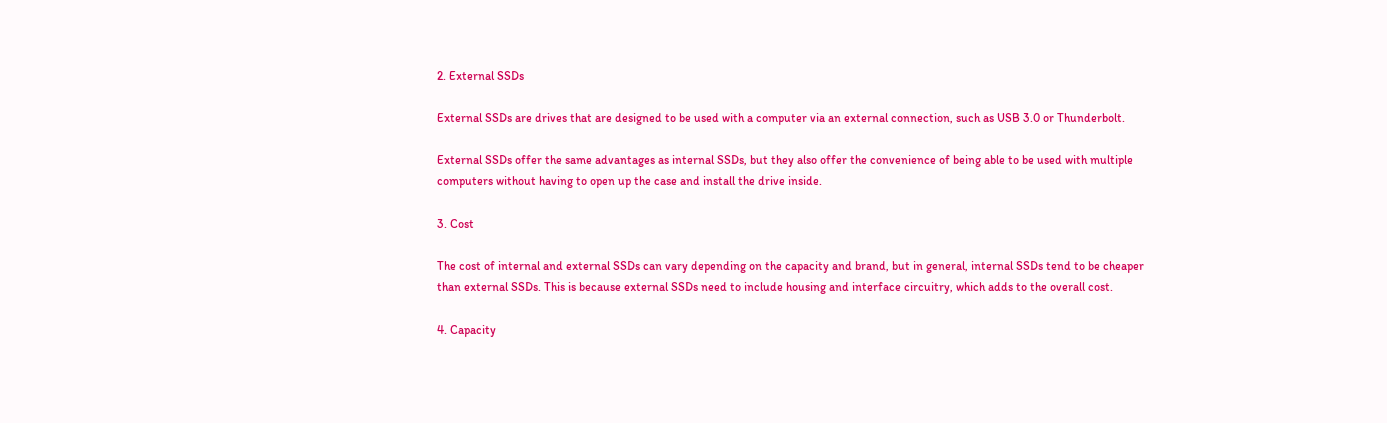2. External SSDs

External SSDs are drives that are designed to be used with a computer via an external connection, such as USB 3.0 or Thunderbolt.

External SSDs offer the same advantages as internal SSDs, but they also offer the convenience of being able to be used with multiple computers without having to open up the case and install the drive inside.

3. Cost

The cost of internal and external SSDs can vary depending on the capacity and brand, but in general, internal SSDs tend to be cheaper than external SSDs. This is because external SSDs need to include housing and interface circuitry, which adds to the overall cost.

4. Capacity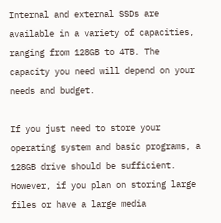Internal and external SSDs are available in a variety of capacities, ranging from 128GB to 4TB. The capacity you need will depend on your needs and budget.

If you just need to store your operating system and basic programs, a 128GB drive should be sufficient. However, if you plan on storing large files or have a large media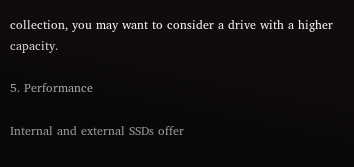collection, you may want to consider a drive with a higher capacity.

5. Performance

Internal and external SSDs offer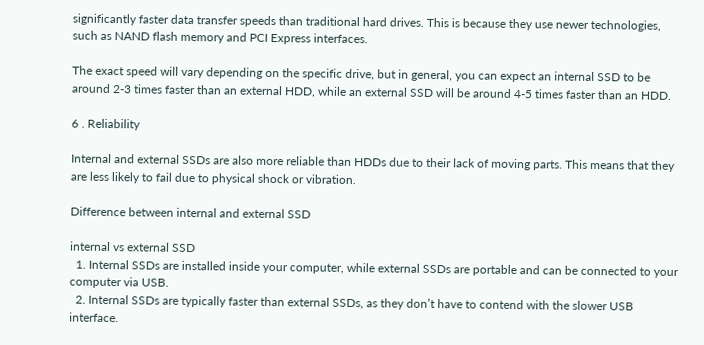significantly faster data transfer speeds than traditional hard drives. This is because they use newer technologies, such as NAND flash memory and PCI Express interfaces.

The exact speed will vary depending on the specific drive, but in general, you can expect an internal SSD to be around 2-3 times faster than an external HDD, while an external SSD will be around 4-5 times faster than an HDD.

6 . Reliability

Internal and external SSDs are also more reliable than HDDs due to their lack of moving parts. This means that they are less likely to fail due to physical shock or vibration.

Difference between internal and external SSD

internal vs external SSD
  1. Internal SSDs are installed inside your computer, while external SSDs are portable and can be connected to your computer via USB.
  2. Internal SSDs are typically faster than external SSDs, as they don’t have to contend with the slower USB interface.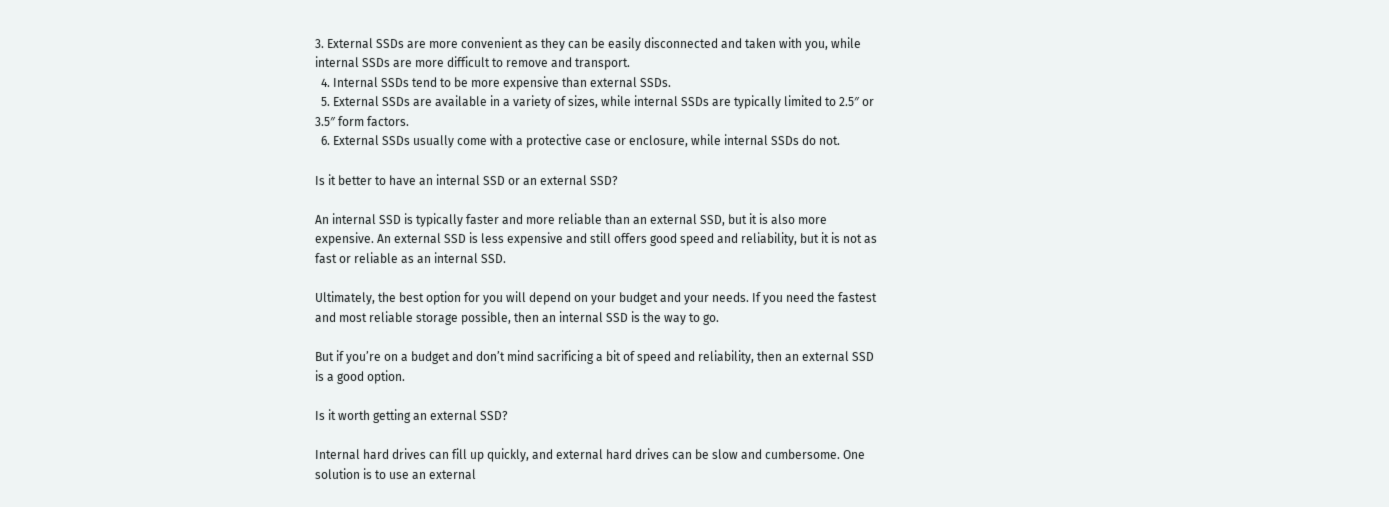3. External SSDs are more convenient as they can be easily disconnected and taken with you, while internal SSDs are more difficult to remove and transport.
  4. Internal SSDs tend to be more expensive than external SSDs.
  5. External SSDs are available in a variety of sizes, while internal SSDs are typically limited to 2.5″ or 3.5″ form factors.
  6. External SSDs usually come with a protective case or enclosure, while internal SSDs do not.

Is it better to have an internal SSD or an external SSD?

An internal SSD is typically faster and more reliable than an external SSD, but it is also more expensive. An external SSD is less expensive and still offers good speed and reliability, but it is not as fast or reliable as an internal SSD.

Ultimately, the best option for you will depend on your budget and your needs. If you need the fastest and most reliable storage possible, then an internal SSD is the way to go.

But if you’re on a budget and don’t mind sacrificing a bit of speed and reliability, then an external SSD is a good option.

Is it worth getting an external SSD?

Internal hard drives can fill up quickly, and external hard drives can be slow and cumbersome. One solution is to use an external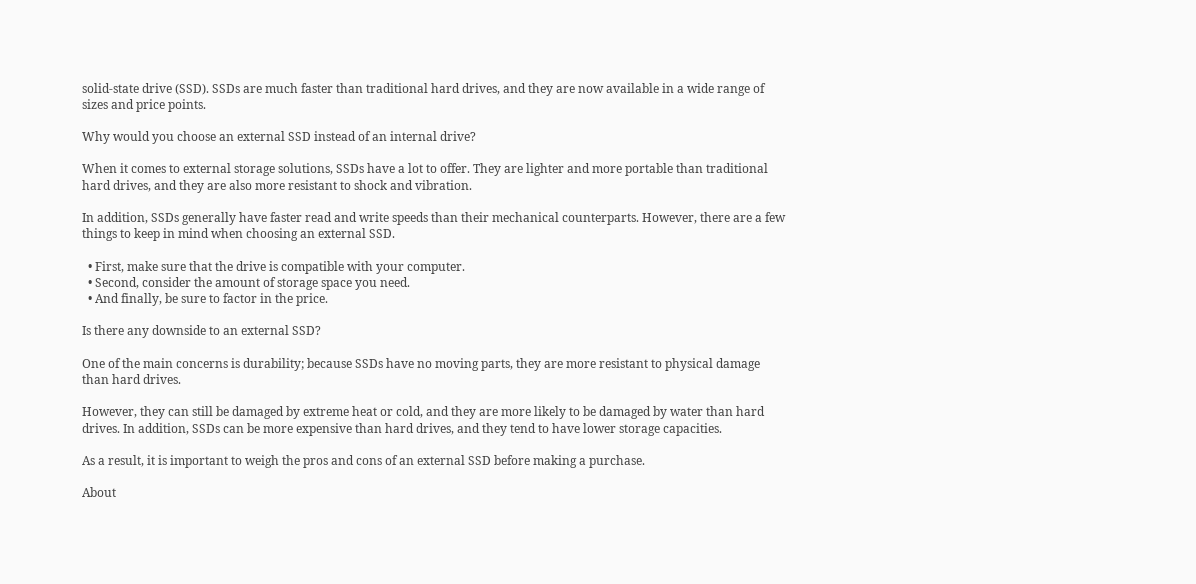solid-state drive (SSD). SSDs are much faster than traditional hard drives, and they are now available in a wide range of sizes and price points.

Why would you choose an external SSD instead of an internal drive?

When it comes to external storage solutions, SSDs have a lot to offer. They are lighter and more portable than traditional hard drives, and they are also more resistant to shock and vibration.

In addition, SSDs generally have faster read and write speeds than their mechanical counterparts. However, there are a few things to keep in mind when choosing an external SSD.

  • First, make sure that the drive is compatible with your computer.
  • Second, consider the amount of storage space you need.
  • And finally, be sure to factor in the price.

Is there any downside to an external SSD?

One of the main concerns is durability; because SSDs have no moving parts, they are more resistant to physical damage than hard drives.

However, they can still be damaged by extreme heat or cold, and they are more likely to be damaged by water than hard drives. In addition, SSDs can be more expensive than hard drives, and they tend to have lower storage capacities.

As a result, it is important to weigh the pros and cons of an external SSD before making a purchase.

About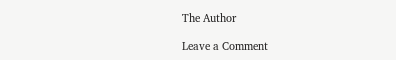The Author

Leave a Comment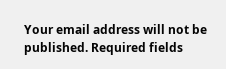Your email address will not be published. Required fields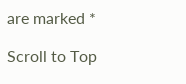are marked *

Scroll to Top